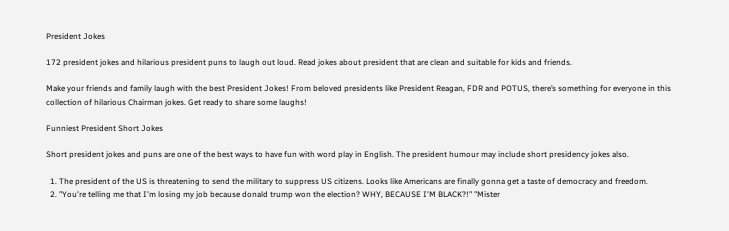President Jokes

172 president jokes and hilarious president puns to laugh out loud. Read jokes about president that are clean and suitable for kids and friends.

Make your friends and family laugh with the best President Jokes! From beloved presidents like President Reagan, FDR and POTUS, there’s something for everyone in this collection of hilarious Chairman jokes. Get ready to share some laughs!

Funniest President Short Jokes

Short president jokes and puns are one of the best ways to have fun with word play in English. The president humour may include short presidency jokes also.

  1. The president of the US is threatening to send the military to suppress US citizens. Looks like Americans are finally gonna get a taste of democracy and freedom.
  2. "You're telling me that I'm losing my job because donald trump won the election? WHY, BECAUSE I'M BLACK?!" "Mister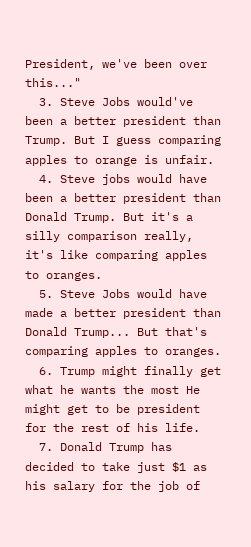President, we've been over this..."
  3. Steve Jobs would've been a better president than Trump. But I guess comparing apples to orange is unfair.
  4. Steve jobs would have been a better president than Donald Trump. But it's a silly comparison really, it's like comparing apples to oranges.
  5. Steve Jobs would have made a better president than Donald Trump... But that's comparing apples to oranges.
  6. Trump might finally get what he wants the most He might get to be president for the rest of his life.
  7. Donald Trump has decided to take just $1 as his salary for the job of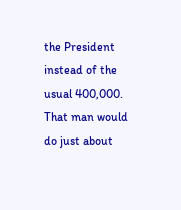the President instead of the usual 400,000. That man would do just about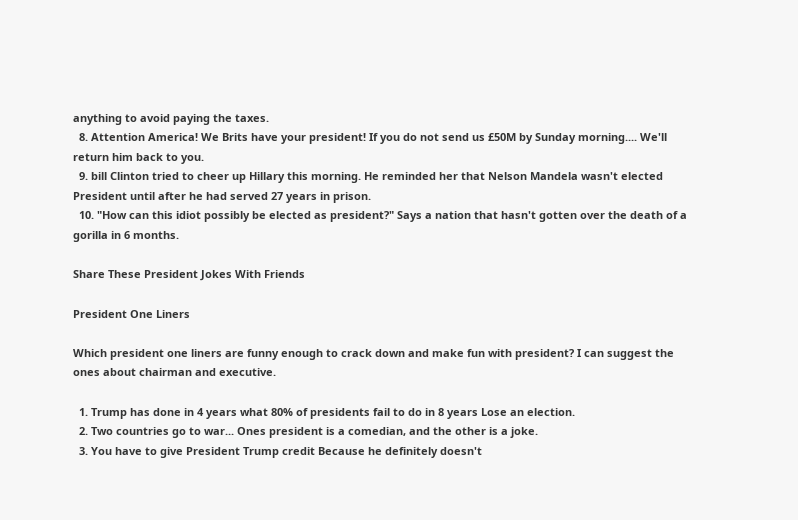anything to avoid paying the taxes.
  8. Attention America! We Brits have your president! If you do not send us £50M by Sunday morning.... We'll return him back to you.
  9. bill Clinton tried to cheer up Hillary this morning. He reminded her that Nelson Mandela wasn't elected President until after he had served 27 years in prison.
  10. "How can this idiot possibly be elected as president?" Says a nation that hasn't gotten over the death of a gorilla in 6 months.

Share These President Jokes With Friends

President One Liners

Which president one liners are funny enough to crack down and make fun with president? I can suggest the ones about chairman and executive.

  1. Trump has done in 4 years what 80% of presidents fail to do in 8 years Lose an election.
  2. Two countries go to war... Ones president is a comedian, and the other is a joke.
  3. You have to give President Trump credit Because he definitely doesn't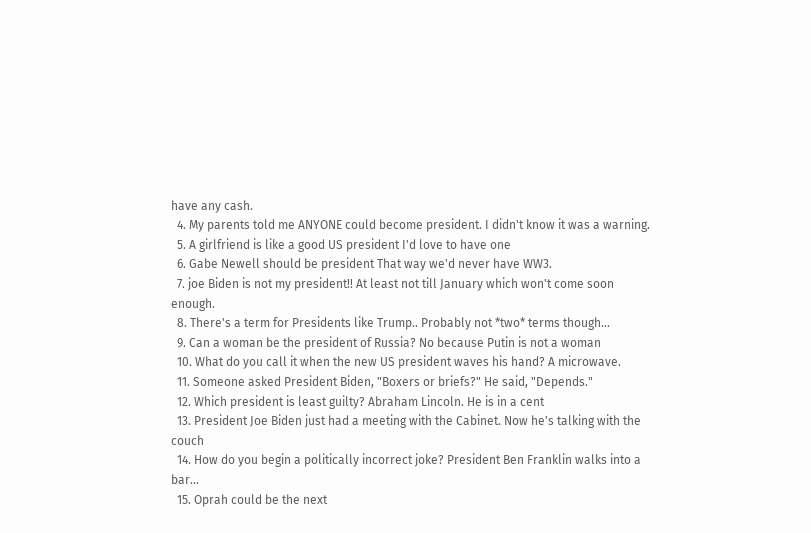have any cash.
  4. My parents told me ANYONE could become president. I didn't know it was a warning.
  5. A girlfriend is like a good US president I'd love to have one
  6. Gabe Newell should be president That way we'd never have WW3.
  7. joe Biden is not my president!! At least not till January which won't come soon enough.
  8. There's a term for Presidents like Trump.. Probably not *two* terms though...
  9. Can a woman be the president of Russia? No because Putin is not a woman
  10. What do you call it when the new US president waves his hand? A microwave.
  11. Someone asked President Biden, "Boxers or briefs?" He said, "Depends."
  12. Which president is least guilty? Abraham Lincoln. He is in a cent
  13. President Joe Biden just had a meeting with the Cabinet. Now he's talking with the couch
  14. How do you begin a politically incorrect joke? President Ben Franklin walks into a bar...
  15. Oprah could be the next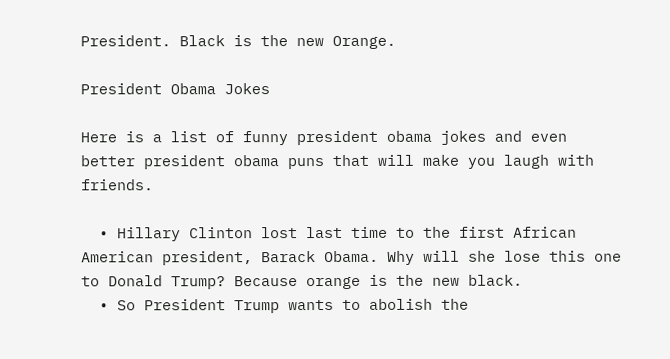President. Black is the new Orange.

President Obama Jokes

Here is a list of funny president obama jokes and even better president obama puns that will make you laugh with friends.

  • Hillary Clinton lost last time to the first African American president, Barack Obama. Why will she lose this one to Donald Trump? Because orange is the new black.
  • So President Trump wants to abolish the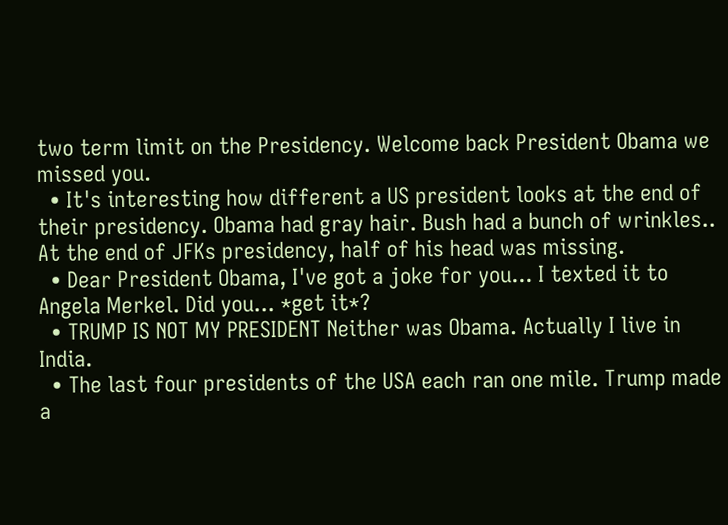two term limit on the Presidency. Welcome back President Obama we missed you.
  • It's interesting how different a US president looks at the end of their presidency. Obama had gray hair. Bush had a bunch of wrinkles.. At the end of JFKs presidency, half of his head was missing.
  • Dear President Obama, I've got a joke for you... I texted it to Angela Merkel. Did you... *get it*?
  • TRUMP IS NOT MY PRESIDENT Neither was Obama. Actually I live in India.
  • The last four presidents of the USA each ran one mile. Trump made a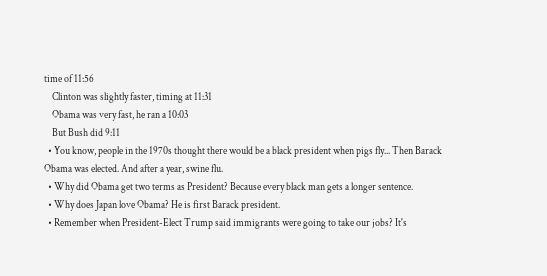time of 11:56
    Clinton was slightly faster, timing at 11:31
    Obama was very fast, he ran a 10:03
    But Bush did 9:11
  • You know, people in the 1970s thought there would be a black president when pigs fly... Then Barack Obama was elected. And after a year, swine flu.
  • Why did Obama get two terms as President? Because every black man gets a longer sentence.
  • Why does Japan love Obama? He is first Barack president.
  • Remember when President-Elect Trump said immigrants were going to take our jobs? It's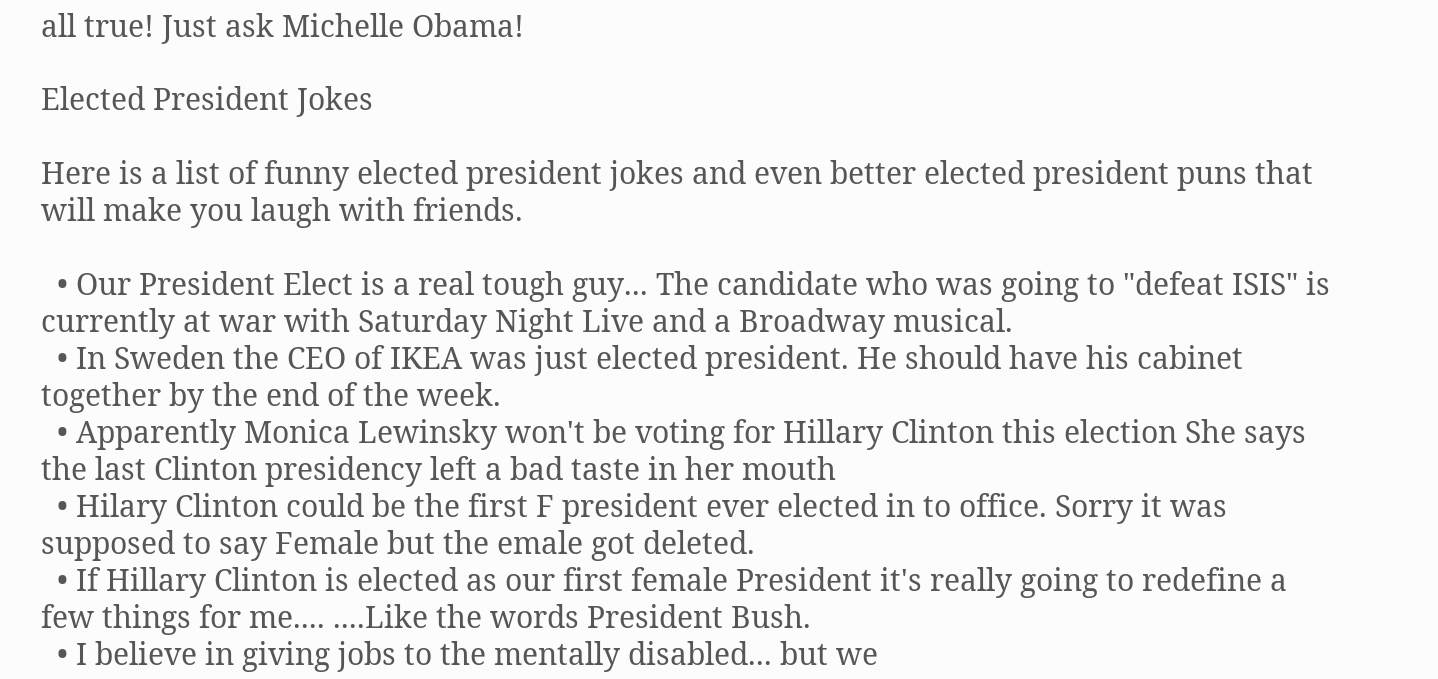all true! Just ask Michelle Obama!

Elected President Jokes

Here is a list of funny elected president jokes and even better elected president puns that will make you laugh with friends.

  • Our President Elect is a real tough guy... The candidate who was going to "defeat ISIS" is currently at war with Saturday Night Live and a Broadway musical.
  • In Sweden the CEO of IKEA was just elected president. He should have his cabinet together by the end of the week.
  • Apparently Monica Lewinsky won't be voting for Hillary Clinton this election She says the last Clinton presidency left a bad taste in her mouth
  • Hilary Clinton could be the first F president ever elected in to office. Sorry it was supposed to say Female but the emale got deleted.
  • If Hillary Clinton is elected as our first female President it's really going to redefine a few things for me.... ....Like the words President Bush.
  • I believe in giving jobs to the mentally disabled... but we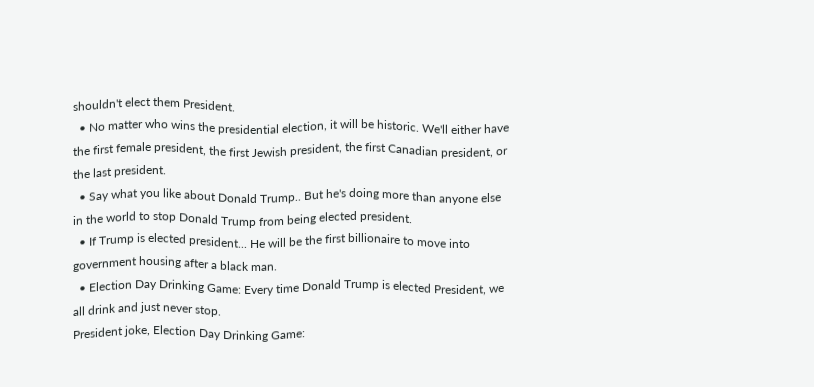shouldn't elect them President.
  • No matter who wins the presidential election, it will be historic. We'll either have the first female president, the first Jewish president, the first Canadian president, or the last president.
  • Say what you like about Donald Trump.. But he's doing more than anyone else in the world to stop Donald Trump from being elected president.
  • If Trump is elected president... He will be the first billionaire to move into government housing after a black man.
  • Election Day Drinking Game: Every time Donald Trump is elected President, we all drink and just never stop.
President joke, Election Day Drinking Game: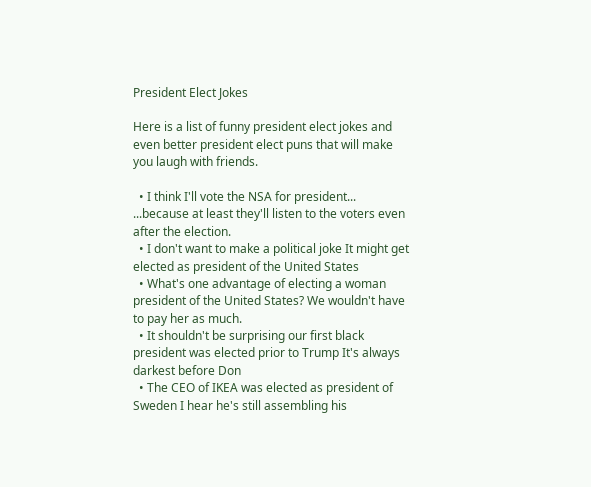President Elect Jokes

Here is a list of funny president elect jokes and even better president elect puns that will make you laugh with friends.

  • I think I'll vote the NSA for president... ...because at least they'll listen to the voters even after the election.
  • I don't want to make a political joke It might get elected as president of the United States
  • What's one advantage of electing a woman president of the United States? We wouldn't have to pay her as much.
  • It shouldn't be surprising our first black president was elected prior to Trump It's always darkest before Don
  • The CEO of IKEA was elected as president of Sweden I hear he's still assembling his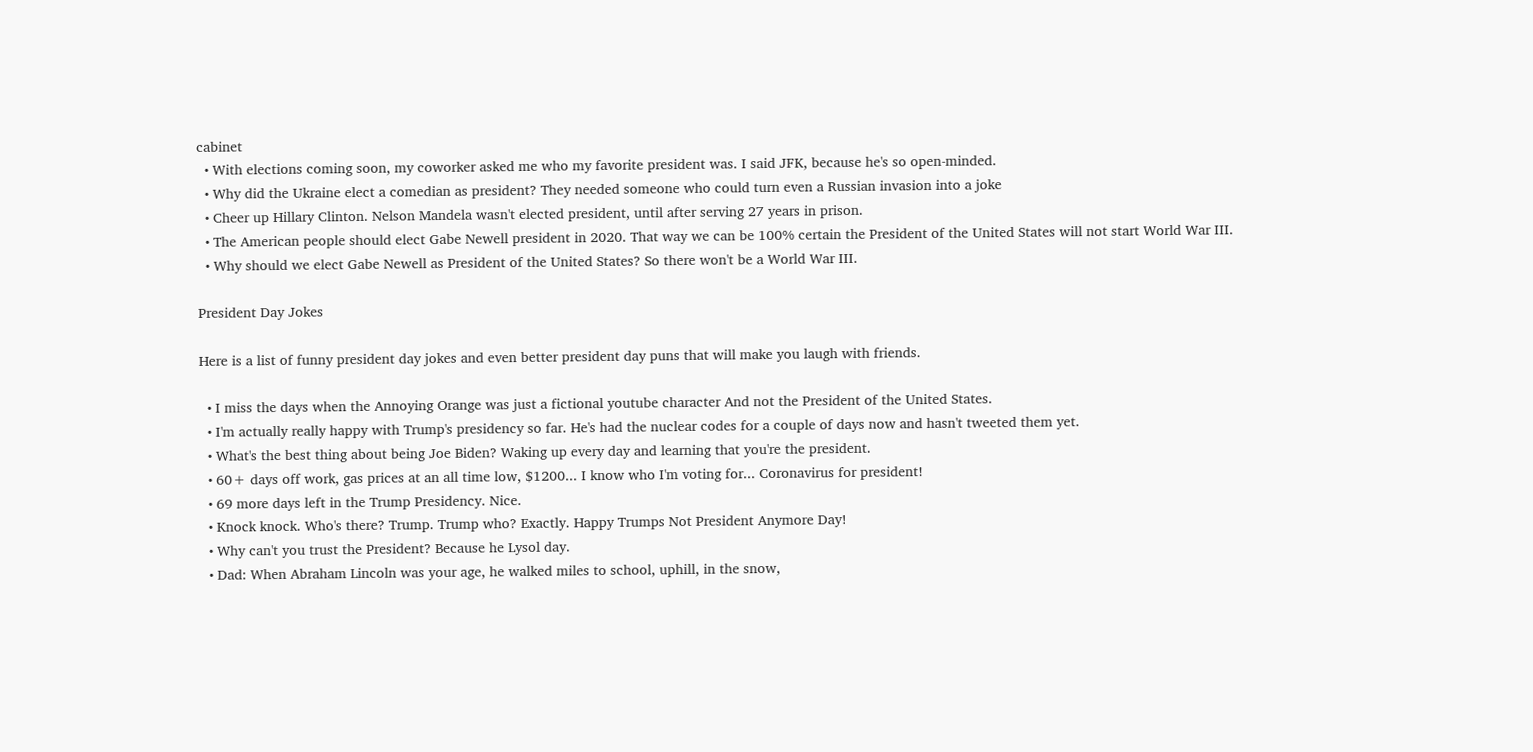cabinet
  • With elections coming soon, my coworker asked me who my favorite president was. I said JFK, because he's so open-minded.
  • Why did the Ukraine elect a comedian as president? They needed someone who could turn even a Russian invasion into a joke
  • Cheer up Hillary Clinton. Nelson Mandela wasn't elected president, until after serving 27 years in prison.
  • The American people should elect Gabe Newell president in 2020. That way we can be 100% certain the President of the United States will not start World War III.
  • Why should we elect Gabe Newell as President of the United States? So there won't be a World War III.

President Day Jokes

Here is a list of funny president day jokes and even better president day puns that will make you laugh with friends.

  • I miss the days when the Annoying Orange was just a fictional youtube character And not the President of the United States.
  • I'm actually really happy with Trump's presidency so far. He's had the nuclear codes for a couple of days now and hasn't tweeted them yet.
  • What's the best thing about being Joe Biden? Waking up every day and learning that you're the president.
  • 60+ days off work, gas prices at an all time low, $1200... I know who I'm voting for... Coronavirus for president!
  • 69 more days left in the Trump Presidency. Nice.
  • Knock knock. Who's there? Trump. Trump who? Exactly. Happy Trumps Not President Anymore Day!
  • Why can't you trust the President? Because he Lysol day.
  • Dad: When Abraham Lincoln was your age, he walked miles to school, uphill, in the snow,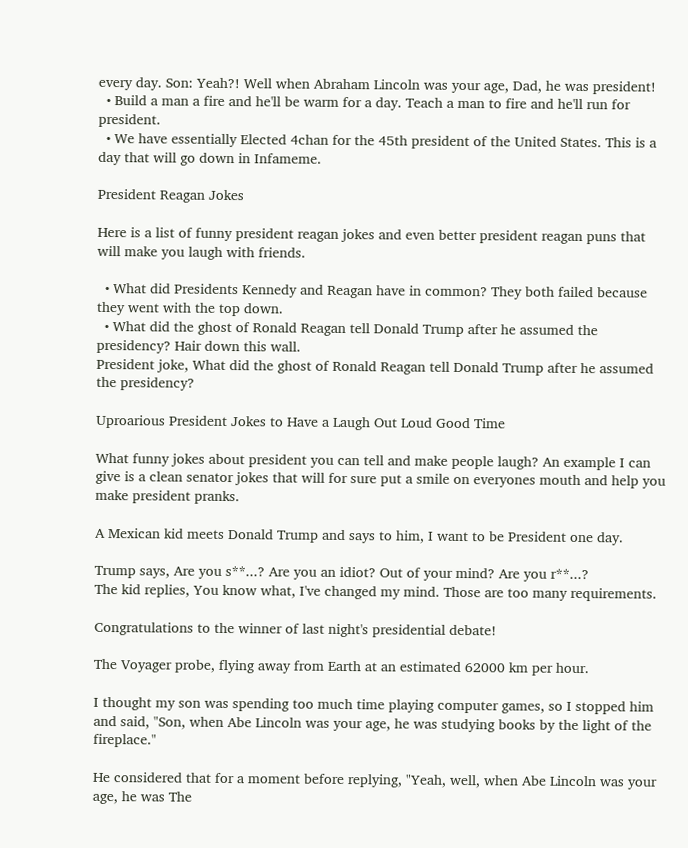every day. Son: Yeah?! Well when Abraham Lincoln was your age, Dad, he was president!
  • Build a man a fire and he'll be warm for a day. Teach a man to fire and he'll run for president.
  • We have essentially Elected 4chan for the 45th president of the United States. This is a day that will go down in Infameme.

President Reagan Jokes

Here is a list of funny president reagan jokes and even better president reagan puns that will make you laugh with friends.

  • What did Presidents Kennedy and Reagan have in common? They both failed because they went with the top down.
  • What did the ghost of Ronald Reagan tell Donald Trump after he assumed the presidency? Hair down this wall.
President joke, What did the ghost of Ronald Reagan tell Donald Trump after he assumed the presidency?

Uproarious President Jokes to Have a Laugh Out Loud Good Time

What funny jokes about president you can tell and make people laugh? An example I can give is a clean senator jokes that will for sure put a smile on everyones mouth and help you make president pranks.

A Mexican kid meets Donald Trump and says to him, I want to be President one day.

Trump says, Are you s**...? Are you an idiot? Out of your mind? Are you r**...?
The kid replies, You know what, I've changed my mind. Those are too many requirements.

Congratulations to the winner of last night's presidential debate!

The Voyager probe, flying away from Earth at an estimated 62000 km per hour.

I thought my son was spending too much time playing computer games, so I stopped him and said, "Son, when Abe Lincoln was your age, he was studying books by the light of the fireplace."

He considered that for a moment before replying, "Yeah, well, when Abe Lincoln was your age, he was The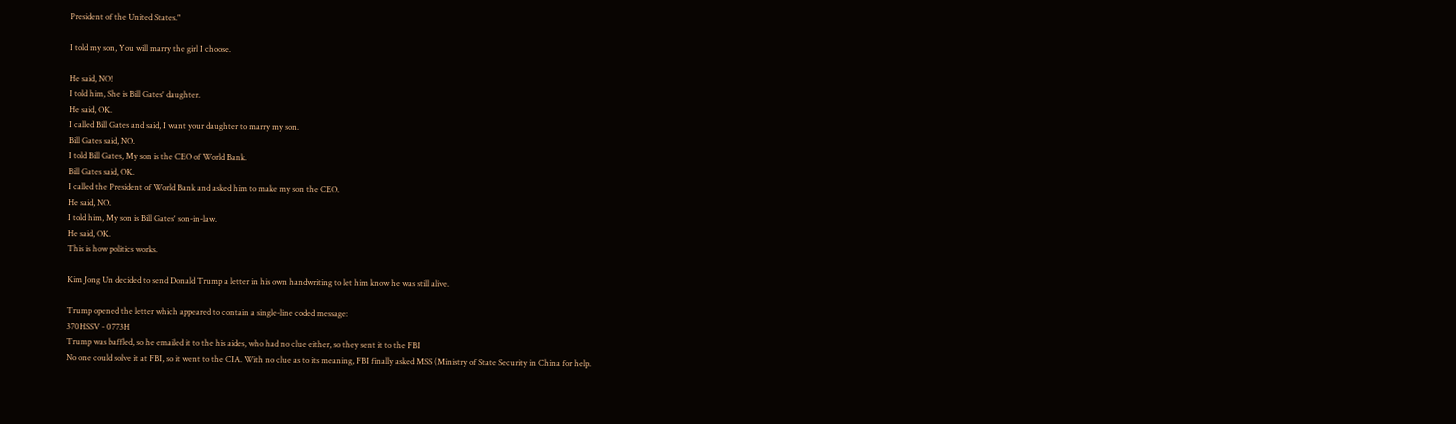President of the United States."

I told my son, You will marry the girl I choose.

He said, NO!
I told him, She is Bill Gates' daughter.
He said, OK.
I called Bill Gates and said, I want your daughter to marry my son.
Bill Gates said, NO.
I told Bill Gates, My son is the CEO of World Bank.
Bill Gates said, OK.
I called the President of World Bank and asked him to make my son the CEO.
He said, NO.
I told him, My son is Bill Gates' son-in-law.
He said, OK.
This is how politics works.

Kim Jong Un decided to send Donald Trump a letter in his own handwriting to let him know he was still alive.

Trump opened the letter which appeared to contain a single-line coded message:
370HSSV - 0773H
Trump was baffled, so he emailed it to the his aides, who had no clue either, so they sent it to the FBI
No one could solve it at FBI, so it went to the CIA. With no clue as to its meaning, FBI finally asked MSS (Ministry of State Security in China for help.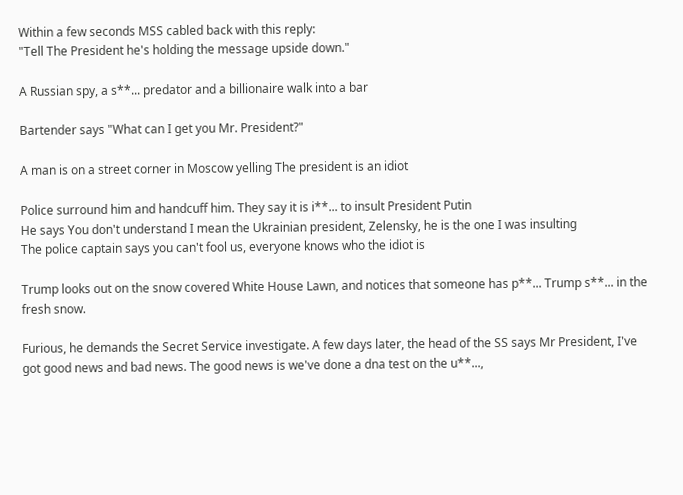Within a few seconds MSS cabled back with this reply:
"Tell The President he's holding the message upside down."

A Russian spy, a s**... predator and a billionaire walk into a bar

Bartender says "What can I get you Mr. President?"

A man is on a street corner in Moscow yelling The president is an idiot

Police surround him and handcuff him. They say it is i**... to insult President Putin
He says You don't understand I mean the Ukrainian president, Zelensky, he is the one I was insulting
The police captain says you can't fool us, everyone knows who the idiot is

Trump looks out on the snow covered White House Lawn, and notices that someone has p**... Trump s**... in the fresh snow.

Furious, he demands the Secret Service investigate. A few days later, the head of the SS says Mr President, I've got good news and bad news. The good news is we've done a dna test on the u**...,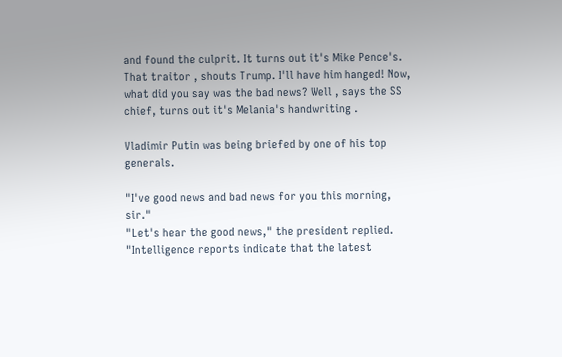and found the culprit. It turns out it's Mike Pence's. That traitor , shouts Trump. I'll have him hanged! Now, what did you say was the bad news? Well , says the SS chief, turns out it's Melania's handwriting .

Vladimir Putin was being briefed by one of his top generals.

"I've good news and bad news for you this morning, sir."
"Let's hear the good news," the president replied.
"Intelligence reports indicate that the latest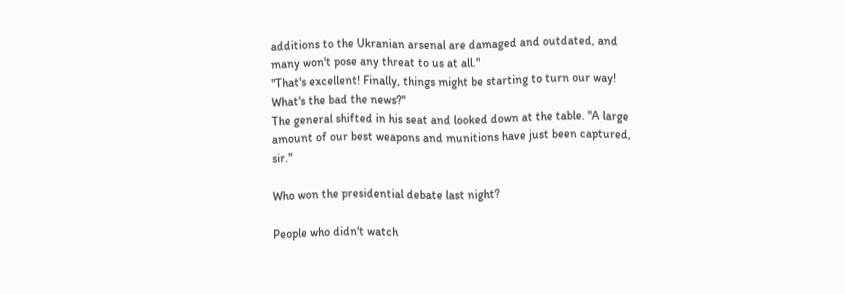additions to the Ukranian arsenal are damaged and outdated, and many won't pose any threat to us at all."
"That's excellent! Finally, things might be starting to turn our way! What's the bad the news?"
The general shifted in his seat and looked down at the table. "A large amount of our best weapons and munitions have just been captured, sir."

Who won the presidential debate last night?

People who didn't watch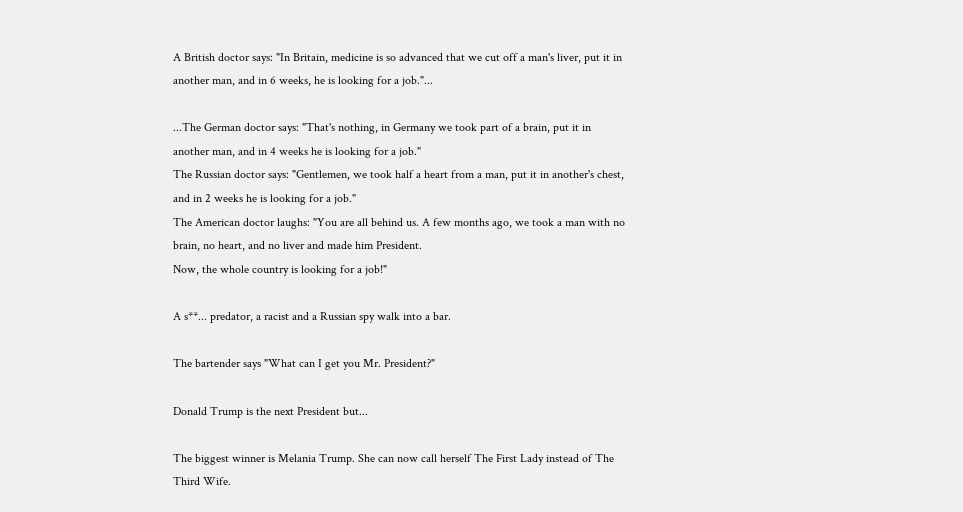A British doctor says: "In Britain, medicine is so advanced that we cut off a man's liver, put it in another man, and in 6 weeks, he is looking for a job."...

...The German doctor says: "That's nothing, in Germany we took part of a brain, put it in another man, and in 4 weeks he is looking for a job."
The Russian doctor says: "Gentlemen, we took half a heart from a man, put it in another's chest, and in 2 weeks he is looking for a job."
The American doctor laughs: "You are all behind us. A few months ago, we took a man with no brain, no heart, and no liver and made him President.
Now, the whole country is looking for a job!"

A s**... predator, a racist and a Russian spy walk into a bar.

The bartender says "What can I get you Mr. President?"

Donald Trump is the next President but...

The biggest winner is Melania Trump. She can now call herself The First Lady instead of The Third Wife.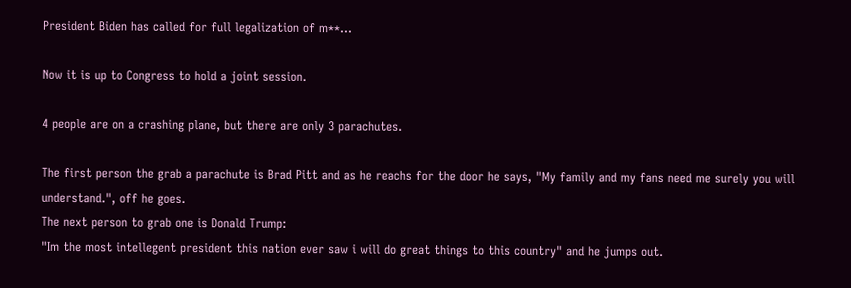President Biden has called for full legalization of m**...

Now it is up to Congress to hold a joint session.

4 people are on a crashing plane, but there are only 3 parachutes.

The first person the grab a parachute is Brad Pitt and as he reachs for the door he says, "My family and my fans need me surely you will understand.", off he goes.
The next person to grab one is Donald Trump:
"Im the most intellegent president this nation ever saw i will do great things to this country" and he jumps out.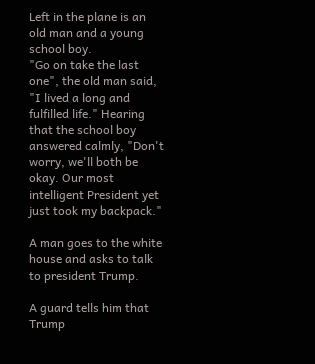Left in the plane is an old man and a young school boy.
"Go on take the last one", the old man said, "I lived a long and fulfilled life." Hearing that the school boy answered calmly, "Don't worry, we'll both be okay. Our most intelligent President yet just took my backpack."

A man goes to the white house and asks to talk to president Trump.

A guard tells him that Trump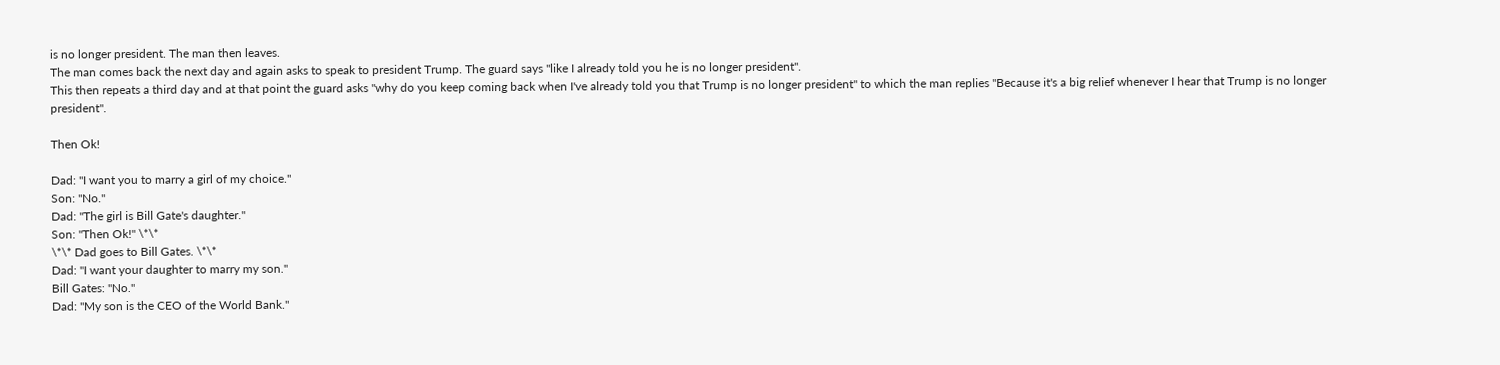is no longer president. The man then leaves.
The man comes back the next day and again asks to speak to president Trump. The guard says "like I already told you he is no longer president".
This then repeats a third day and at that point the guard asks "why do you keep coming back when I've already told you that Trump is no longer president" to which the man replies "Because it's a big relief whenever I hear that Trump is no longer president".

Then Ok!

Dad: "I want you to marry a girl of my choice."
Son: "No."
Dad: "The girl is Bill Gate's daughter."
Son: "Then Ok!" \*\*
\*\* Dad goes to Bill Gates. \*\*
Dad: "I want your daughter to marry my son."
Bill Gates: "No."
Dad: "My son is the CEO of the World Bank."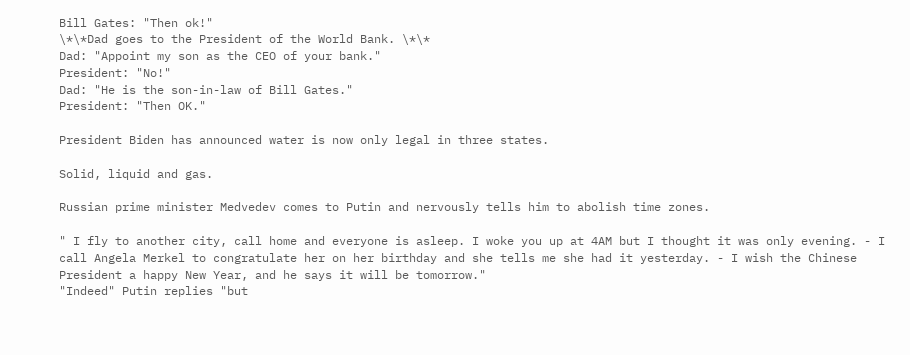Bill Gates: "Then ok!"
\*\*Dad goes to the President of the World Bank. \*\*
Dad: "Appoint my son as the CEO of your bank."
President: "No!"
Dad: "He is the son-in-law of Bill Gates."
President: "Then OK."

President Biden has announced water is now only legal in three states.

Solid, liquid and gas.

Russian prime minister Medvedev comes to Putin and nervously tells him to abolish time zones.

" I fly to another city, call home and everyone is asleep. I woke you up at 4AM but I thought it was only evening. - I call Angela Merkel to congratulate her on her birthday and she tells me she had it yesterday. - I wish the Chinese President a happy New Year, and he says it will be tomorrow."
"Indeed" Putin replies "but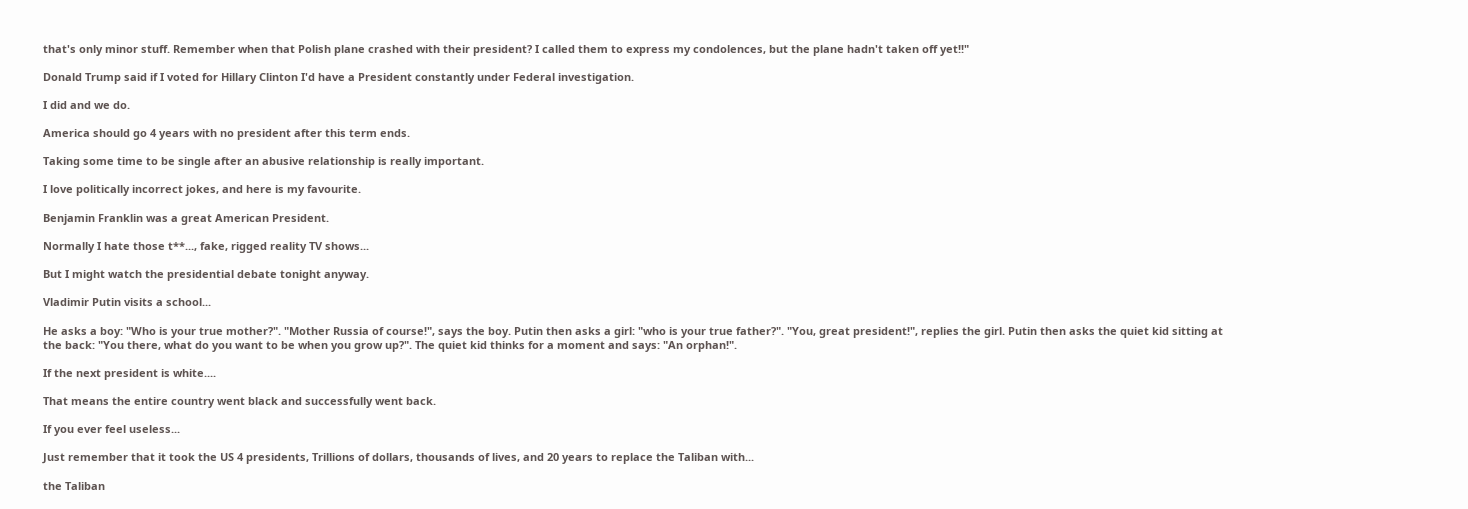that's only minor stuff. Remember when that Polish plane crashed with their president? I called them to express my condolences, but the plane hadn't taken off yet!!"

Donald Trump said if I voted for Hillary Clinton I'd have a President constantly under Federal investigation.

I did and we do.

America should go 4 years with no president after this term ends.

Taking some time to be single after an abusive relationship is really important.

I love politically incorrect jokes, and here is my favourite.

Benjamin Franklin was a great American President.

Normally I hate those t**..., fake, rigged reality TV shows...

But I might watch the presidential debate tonight anyway.

Vladimir Putin visits a school...

He asks a boy: "Who is your true mother?". "Mother Russia of course!", says the boy. Putin then asks a girl: "who is your true father?". "You, great president!", replies the girl. Putin then asks the quiet kid sitting at the back: "You there, what do you want to be when you grow up?". The quiet kid thinks for a moment and says: "An orphan!".

If the next president is white....

That means the entire country went black and successfully went back.

If you ever feel useless...

Just remember that it took the US 4 presidents, Trillions of dollars, thousands of lives, and 20 years to replace the Taliban with...

the Taliban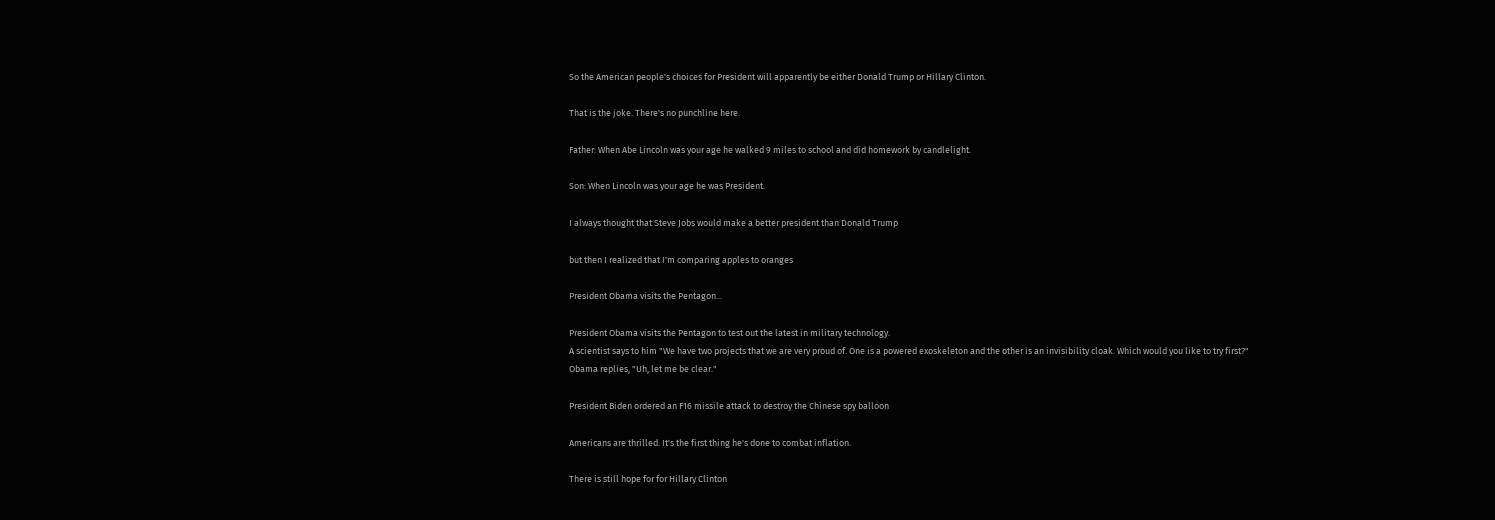So the American people's choices for President will apparently be either Donald Trump or Hillary Clinton.

That is the joke. There's no punchline here.

Father: When Abe Lincoln was your age he walked 9 miles to school and did homework by candlelight.

Son: When Lincoln was your age he was President.

I always thought that Steve Jobs would make a better president than Donald Trump

but then I realized that I'm comparing apples to oranges

President Obama visits the Pentagon...

President Obama visits the Pentagon to test out the latest in military technology.
A scientist says to him "We have two projects that we are very proud of. One is a powered exoskeleton and the other is an invisibility cloak. Which would you like to try first?"
Obama replies, "Uh, let me be clear."

President Biden ordered an F16 missile attack to destroy the Chinese spy balloon

Americans are thrilled. It's the first thing he's done to combat inflation.

There is still hope for for Hillary Clinton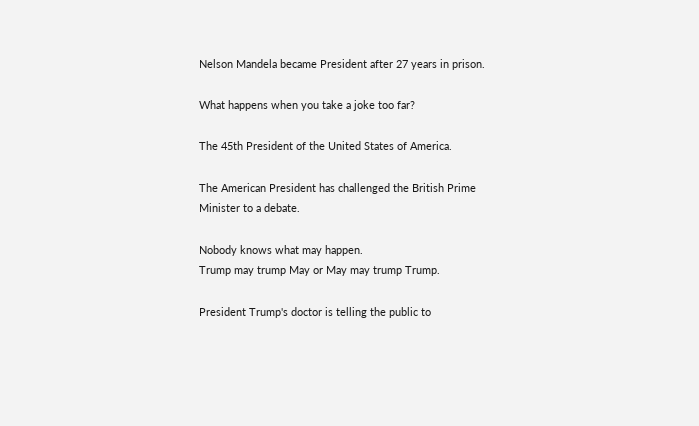Nelson Mandela became President after 27 years in prison.

What happens when you take a joke too far?

The 45th President of the United States of America.

The American President has challenged the British Prime Minister to a debate.

Nobody knows what may happen.
Trump may trump May or May may trump Trump.

President Trump's doctor is telling the public to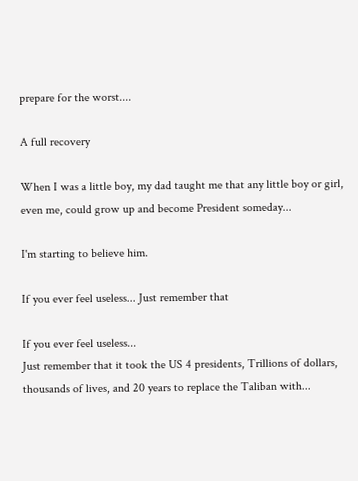prepare for the worst....

A full recovery

When I was a little boy, my dad taught me that any little boy or girl, even me, could grow up and become President someday...

I'm starting to believe him.

If you ever feel useless... Just remember that

If you ever feel useless...
Just remember that it took the US 4 presidents, Trillions of dollars, thousands of lives, and 20 years to replace the Taliban with...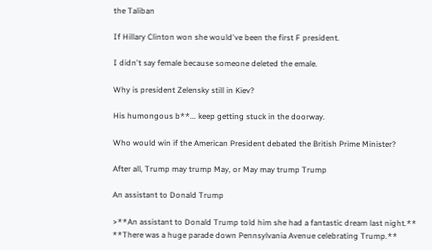the Taliban

If Hillary Clinton won she would've been the first F president.

I didn't say female because someone deleted the emale.

Why is president Zelensky still in Kiev?

His humongous b**... keep getting stuck in the doorway.

Who would win if the American President debated the British Prime Minister?

After all, Trump may trump May, or May may trump Trump

An assistant to Donald Trump

>**An assistant to Donald Trump told him she had a fantastic dream last night.**
**There was a huge parade down Pennsylvania Avenue celebrating Trump.**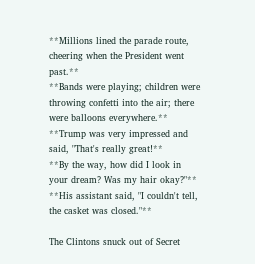**Millions lined the parade route, cheering when the President went past.**
**Bands were playing; children were throwing confetti into the air; there were balloons everywhere.**
**Trump was very impressed and said, "That's really great!**
**By the way, how did I look in your dream? Was my hair okay?"**
**His assistant said, "I couldn't tell, the casket was closed."**

The Clintons snuck out of Secret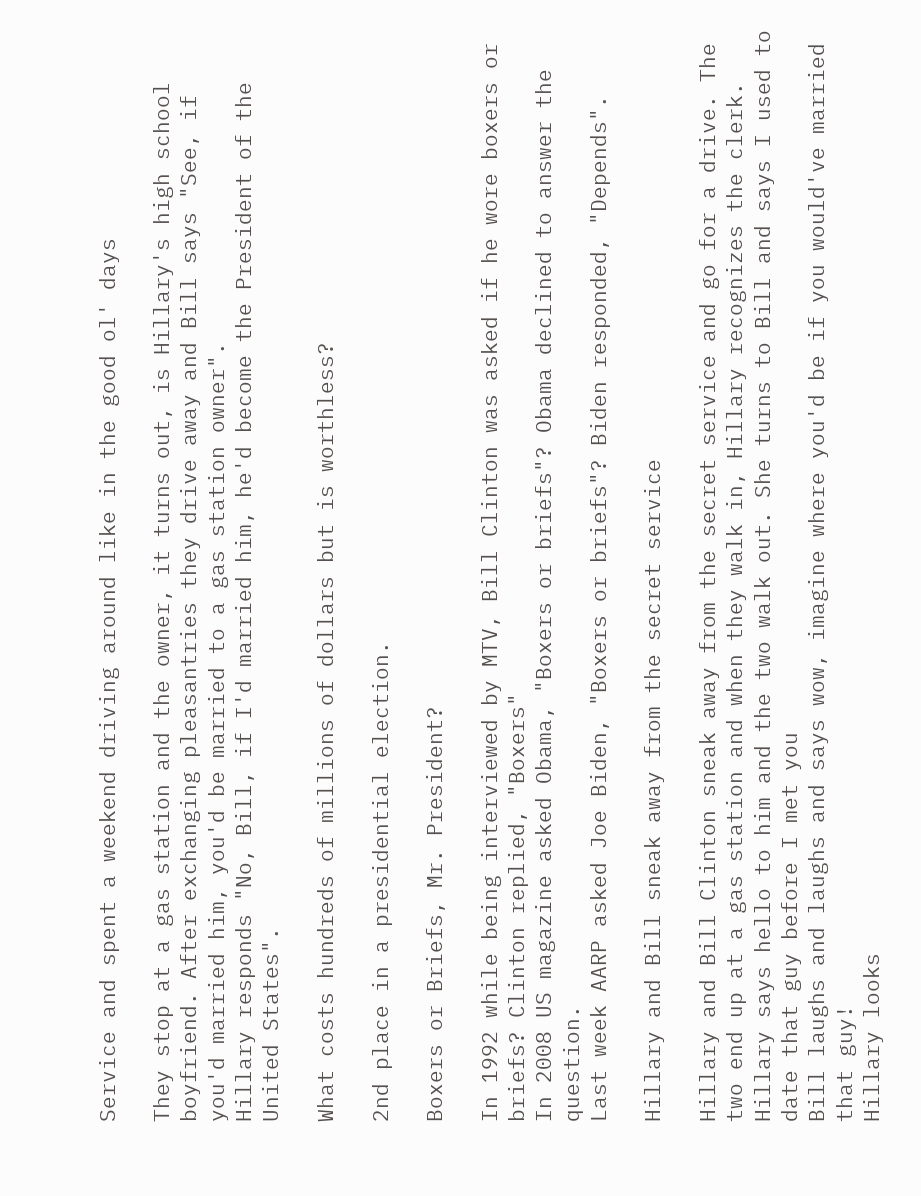Service and spent a weekend driving around like in the good ol' days

They stop at a gas station and the owner, it turns out, is Hillary's high school boyfriend. After exchanging pleasantries they drive away and Bill says "See, if you'd married him, you'd be married to a gas station owner".
Hillary responds "No, Bill, if I'd married him, he'd become the President of the United States".

What costs hundreds of millions of dollars but is worthless?

2nd place in a presidential election.

Boxers or Briefs, Mr. President?

In 1992 while being interviewed by MTV, Bill Clinton was asked if he wore boxers or briefs? Clinton replied, "Boxers"
In 2008 US magazine asked Obama, "Boxers or briefs"? Obama declined to answer the question.
Last week AARP asked Joe Biden, "Boxers or briefs"? Biden responded, "Depends".

Hillary and Bill sneak away from the secret service

Hillary and Bill Clinton sneak away from the secret service and go for a drive. The two end up at a gas station and when they walk in, Hillary recognizes the clerk.
Hillary says hello to him and the two walk out. She turns to Bill and says I used to date that guy before I met you
Bill laughs and laughs and says wow, imagine where you'd be if you would've married that guy!
Hillary looks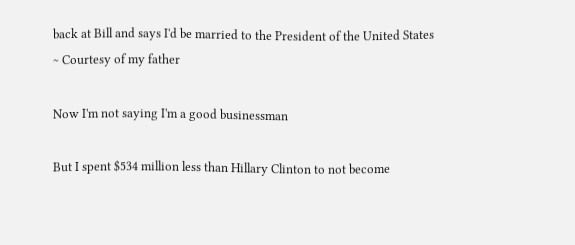back at Bill and says I'd be married to the President of the United States
~ Courtesy of my father

Now I'm not saying I'm a good businessman

But I spent $534 million less than Hillary Clinton to not become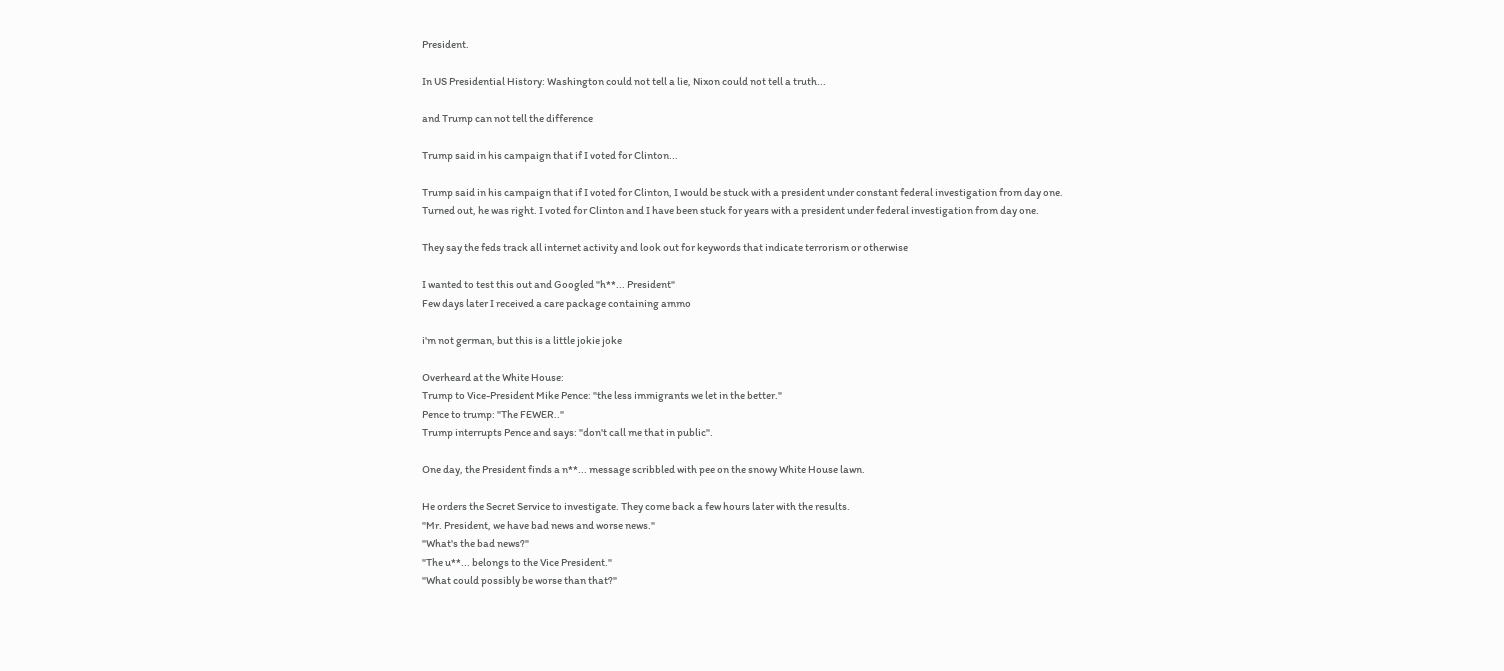President.

In US Presidential History: Washington could not tell a lie, Nixon could not tell a truth...

and Trump can not tell the difference

Trump said in his campaign that if I voted for Clinton...

Trump said in his campaign that if I voted for Clinton, I would be stuck with a president under constant federal investigation from day one.
Turned out, he was right. I voted for Clinton and I have been stuck for years with a president under federal investigation from day one.

They say the feds track all internet activity and look out for keywords that indicate terrorism or otherwise

I wanted to test this out and Googled "h**... President"
Few days later I received a care package containing ammo

i'm not german, but this is a little jokie joke

Overheard at the White House:
Trump to Vice-President Mike Pence: "the less immigrants we let in the better."
Pence to trump: "The FEWER.."
Trump interrupts Pence and says: "don't call me that in public".

One day, the President finds a n**... message scribbled with pee on the snowy White House lawn.

He orders the Secret Service to investigate. They come back a few hours later with the results.
"Mr. President, we have bad news and worse news."
"What's the bad news?"
"The u**... belongs to the Vice President."
"What could possibly be worse than that?"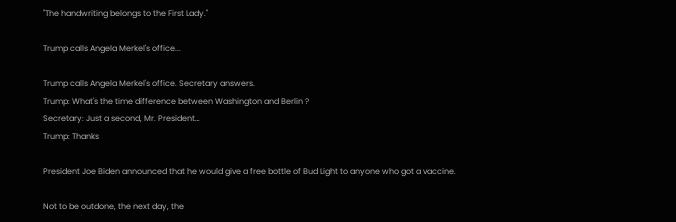"The handwriting belongs to the First Lady."

Trump calls Angela Merkel's office...

Trump calls Angela Merkel's office. Secretary answers.
Trump: What's the time difference between Washington and Berlin ?
Secretary: Just a second, Mr. President…
Trump: Thanks

President Joe Biden announced that he would give a free bottle of Bud Light to anyone who got a vaccine.

Not to be outdone, the next day, the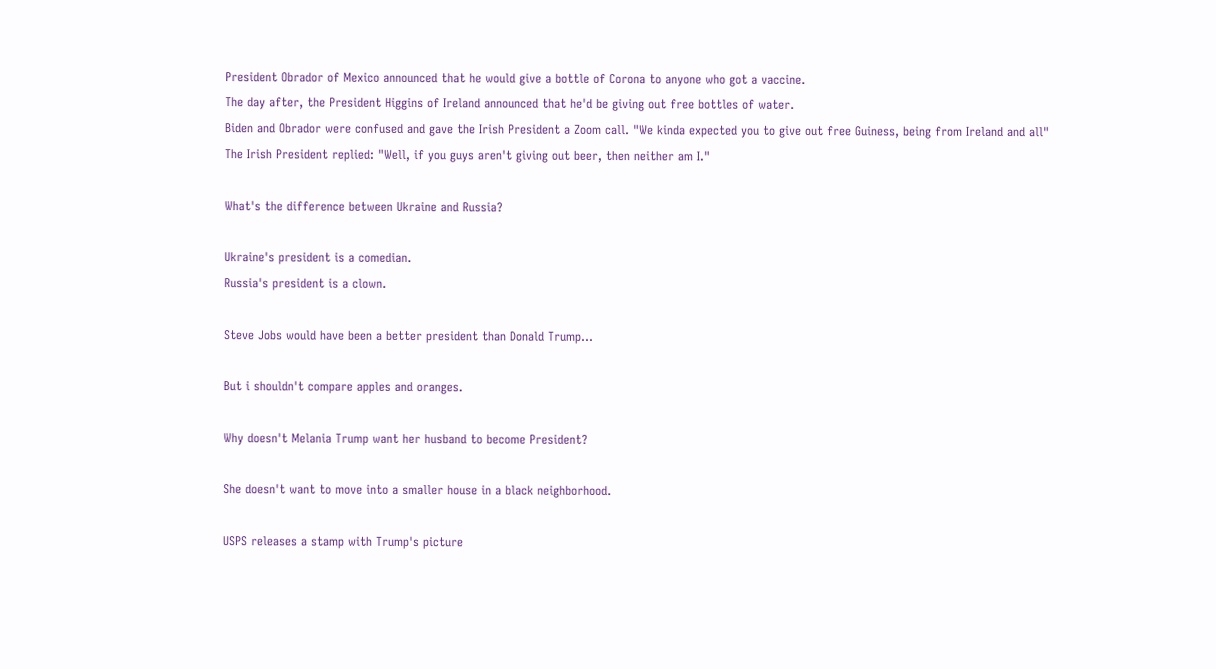President Obrador of Mexico announced that he would give a bottle of Corona to anyone who got a vaccine.
The day after, the President Higgins of Ireland announced that he'd be giving out free bottles of water.
Biden and Obrador were confused and gave the Irish President a Zoom call. "We kinda expected you to give out free Guiness, being from Ireland and all"
The Irish President replied: "Well, if you guys aren't giving out beer, then neither am I."

What's the difference between Ukraine and Russia?

Ukraine's president is a comedian.
Russia's president is a clown.

Steve Jobs would have been a better president than Donald Trump...

But i shouldn't compare apples and oranges.

Why doesn't Melania Trump want her husband to become President?

She doesn't want to move into a smaller house in a black neighborhood.

USPS releases a stamp with Trump's picture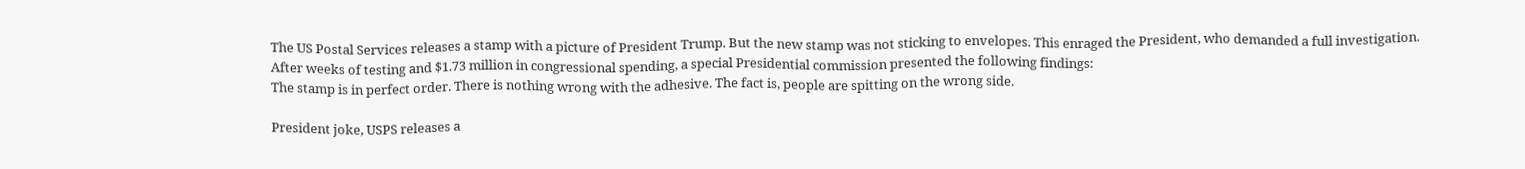The US Postal Services releases a stamp with a picture of President Trump. But the new stamp was not sticking to envelopes. This enraged the President, who demanded a full investigation.
After weeks of testing and $1.73 million in congressional spending, a special Presidential commission presented the following findings:
The stamp is in perfect order. There is nothing wrong with the adhesive. The fact is, people are spitting on the wrong side.

President joke, USPS releases a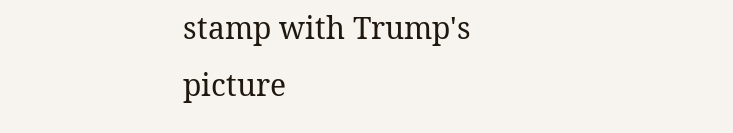stamp with Trump's picture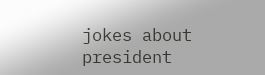jokes about president